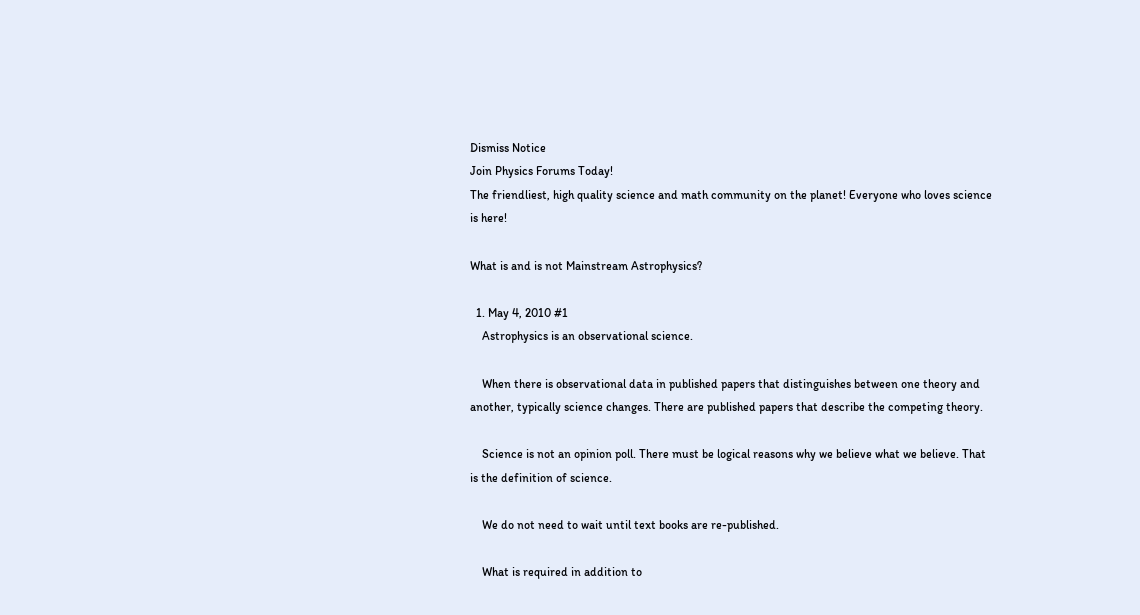Dismiss Notice
Join Physics Forums Today!
The friendliest, high quality science and math community on the planet! Everyone who loves science is here!

What is and is not Mainstream Astrophysics?

  1. May 4, 2010 #1
    Astrophysics is an observational science.

    When there is observational data in published papers that distinguishes between one theory and another, typically science changes. There are published papers that describe the competing theory.

    Science is not an opinion poll. There must be logical reasons why we believe what we believe. That is the definition of science.

    We do not need to wait until text books are re-published.

    What is required in addition to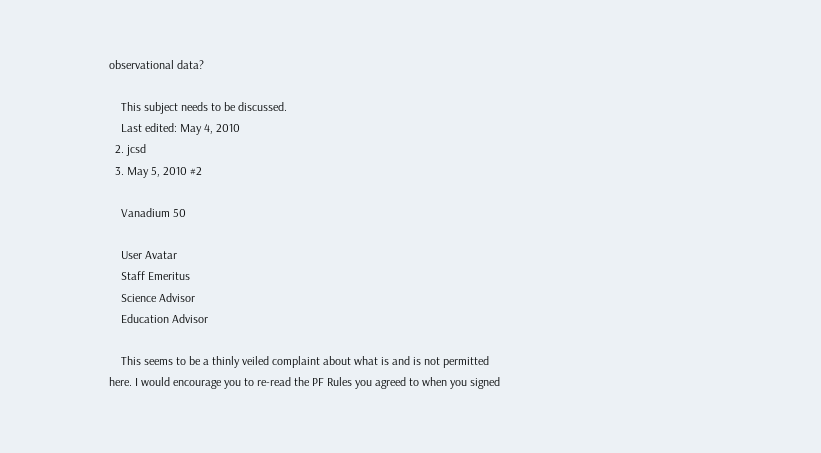observational data?

    This subject needs to be discussed.
    Last edited: May 4, 2010
  2. jcsd
  3. May 5, 2010 #2

    Vanadium 50

    User Avatar
    Staff Emeritus
    Science Advisor
    Education Advisor

    This seems to be a thinly veiled complaint about what is and is not permitted here. I would encourage you to re-read the PF Rules you agreed to when you signed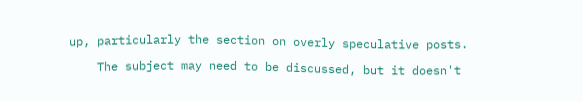up, particularly the section on overly speculative posts.

    The subject may need to be discussed, but it doesn't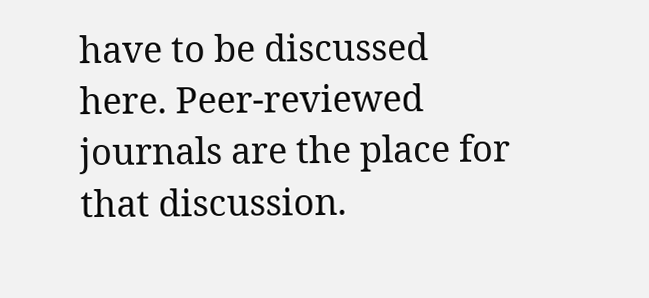have to be discussed here. Peer-reviewed journals are the place for that discussion.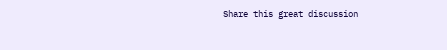Share this great discussion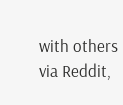with others via Reddit,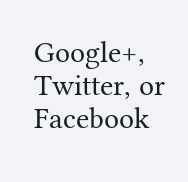Google+, Twitter, or Facebook